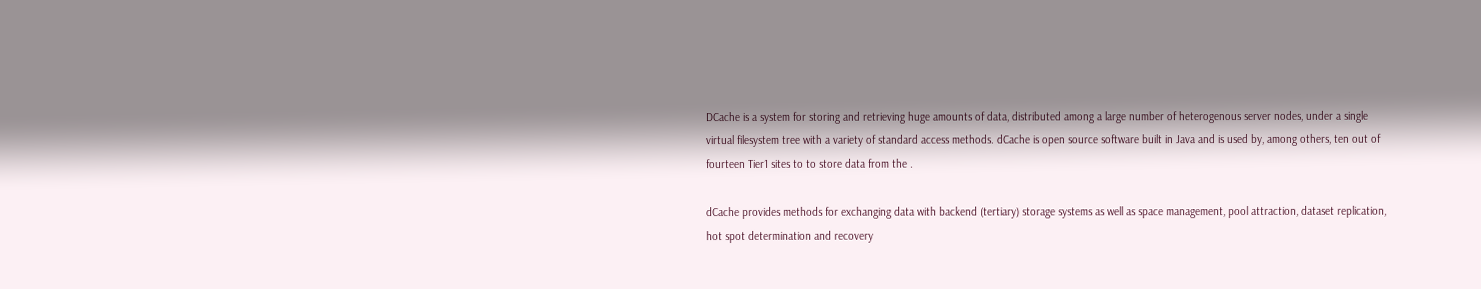DCache is a system for storing and retrieving huge amounts of data, distributed among a large number of heterogenous server nodes, under a single virtual filesystem tree with a variety of standard access methods. dCache is open source software built in Java and is used by, among others, ten out of fourteen Tier1 sites to to store data from the .

dCache provides methods for exchanging data with backend (tertiary) storage systems as well as space management, pool attraction, dataset replication, hot spot determination and recovery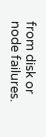from disk or node failures.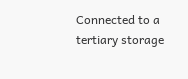Connected to a tertiary storage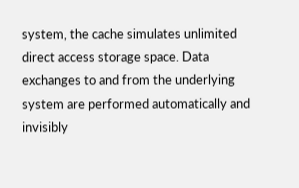system, the cache simulates unlimited direct access storage space. Data exchanges to and from the underlying system are performed automatically and invisibly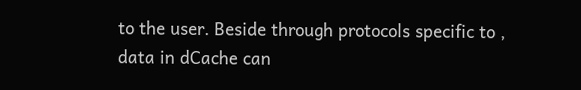to the user. Beside through protocols specific to , data in dCache can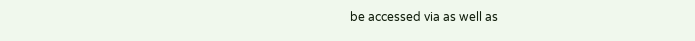be accessed via as well as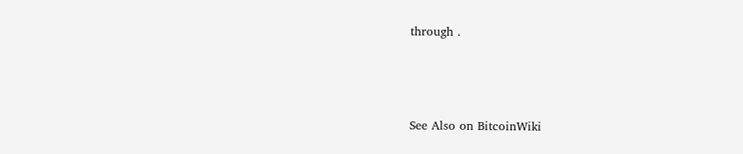through .



See Also on BitcoinWiki